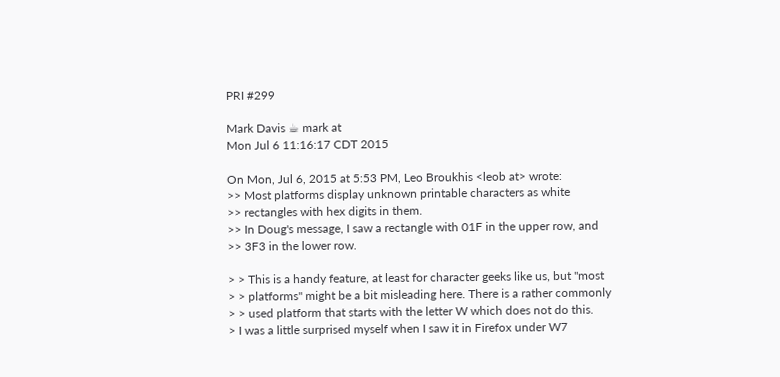PRI #299

Mark Davis ☕ mark at
Mon Jul 6 11:16:17 CDT 2015

On Mon, Jul 6, 2015 at 5:53 PM, Leo Broukhis <leob at> wrote:
>> Most platforms display unknown printable characters as white
>> rectangles with hex digits in them.
>> In Doug's message, I saw a rectangle with 01F in the upper row, and
>> 3F3 in the lower row.

> > This is a handy feature, at least for character geeks like us, but "most
> > platforms" might be a bit misleading here. There is a rather commonly
> > used platform that starts with the letter W which does not do this.
> I was a little surprised myself when I saw it in Firefox under W7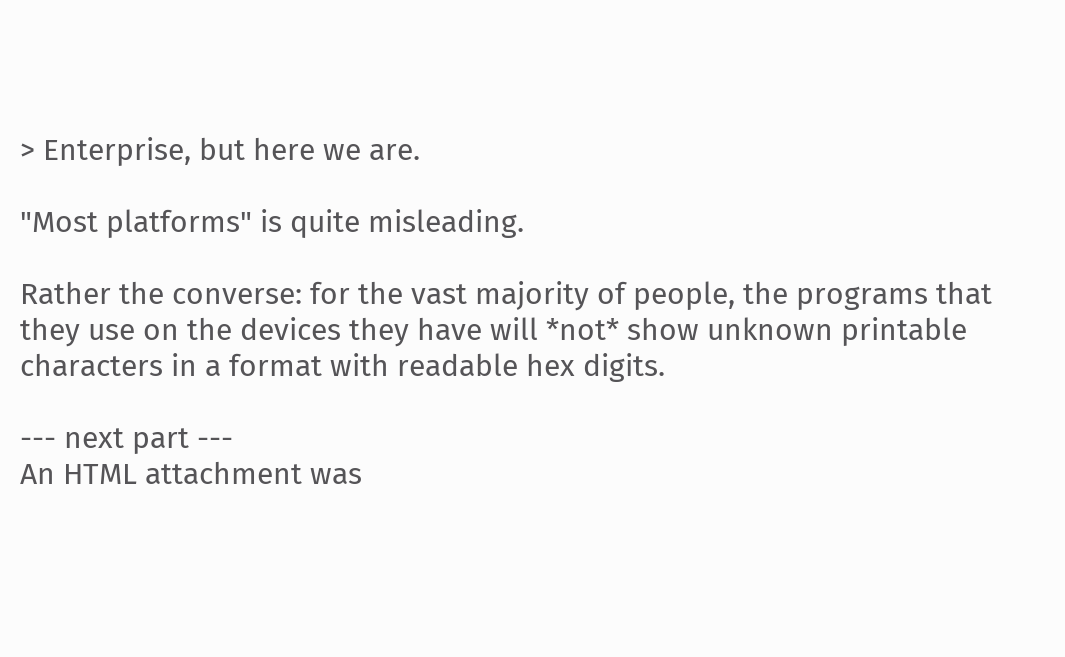> Enterprise, but here we are.

"Most platforms" is quite misleading.

Rather the converse: for the vast majority of people, the programs that
they use on the devices they have will *not* show unknown printable
characters in a format with readable hex digits.

--- next part ---
An HTML attachment was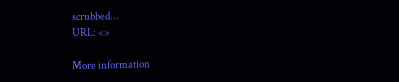scrubbed...
URL: <>

More information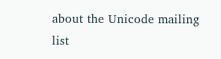about the Unicode mailing list